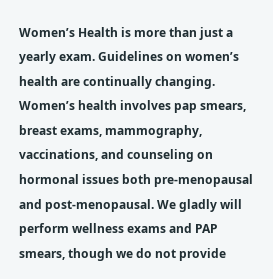Women’s Health is more than just a yearly exam. Guidelines on women’s health are continually changing. Women’s health involves pap smears, breast exams, mammography, vaccinations, and counseling on hormonal issues both pre-menopausal and post-menopausal. We gladly will perform wellness exams and PAP smears, though we do not provide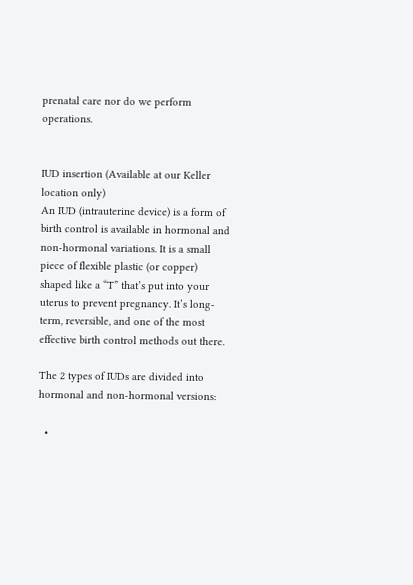prenatal care nor do we perform operations.


IUD insertion (Available at our Keller location only)
An IUD (intrauterine device) is a form of birth control is available in hormonal and non-hormonal variations. It is a small piece of flexible plastic (or copper) shaped like a “T” that’s put into your uterus to prevent pregnancy. It’s long-term, reversible, and one of the most effective birth control methods out there.

The 2 types of IUDs are divided into hormonal and non-hormonal versions:

  •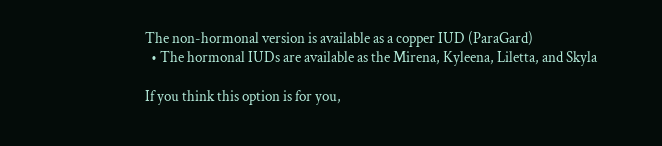The non-hormonal version is available as a copper IUD (ParaGard)
  • The hormonal IUDs are available as the Mirena, Kyleena, Liletta, and Skyla

If you think this option is for you,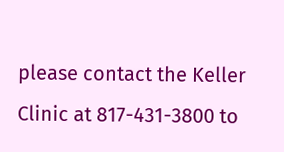please contact the Keller Clinic at 817-431-3800 to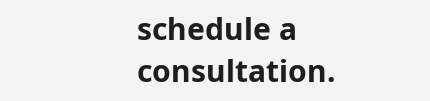schedule a consultation.